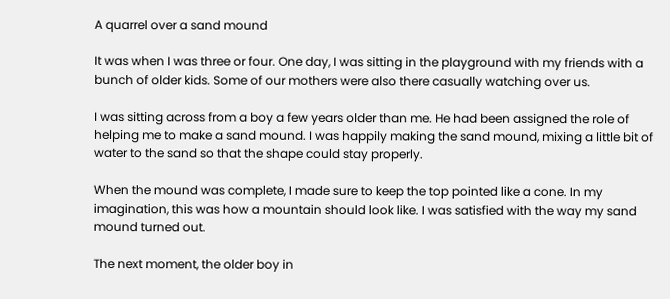A quarrel over a sand mound

It was when I was three or four. One day, I was sitting in the playground with my friends with a bunch of older kids. Some of our mothers were also there casually watching over us.

I was sitting across from a boy a few years older than me. He had been assigned the role of helping me to make a sand mound. I was happily making the sand mound, mixing a little bit of water to the sand so that the shape could stay properly.

When the mound was complete, I made sure to keep the top pointed like a cone. In my imagination, this was how a mountain should look like. I was satisfied with the way my sand mound turned out.

The next moment, the older boy in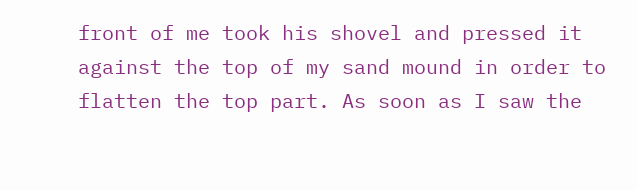front of me took his shovel and pressed it against the top of my sand mound in order to flatten the top part. As soon as I saw the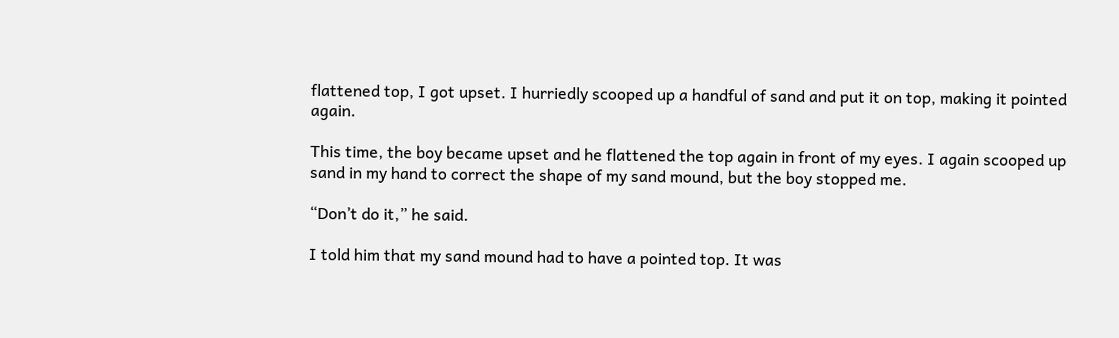flattened top, I got upset. I hurriedly scooped up a handful of sand and put it on top, making it pointed again.

This time, the boy became upset and he flattened the top again in front of my eyes. I again scooped up sand in my hand to correct the shape of my sand mound, but the boy stopped me.

“Don’t do it,” he said.

I told him that my sand mound had to have a pointed top. It was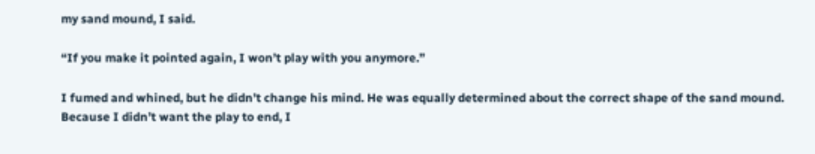my sand mound, I said.

“If you make it pointed again, I won’t play with you anymore.”

I fumed and whined, but he didn’t change his mind. He was equally determined about the correct shape of the sand mound. Because I didn’t want the play to end, I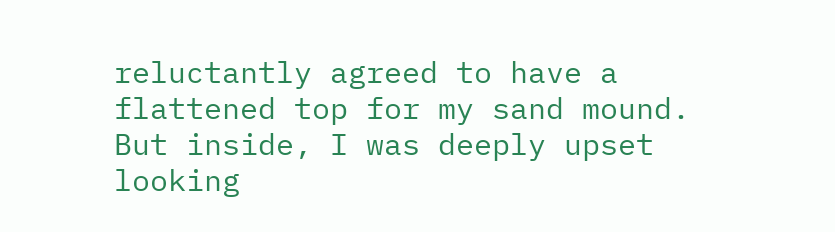reluctantly agreed to have a flattened top for my sand mound. But inside, I was deeply upset looking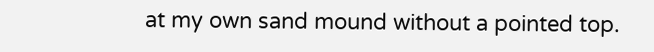at my own sand mound without a pointed top.